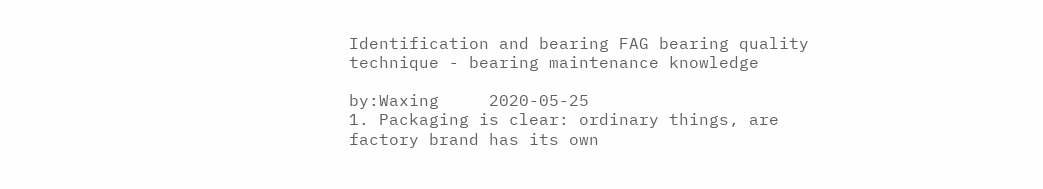Identification and bearing FAG bearing quality technique - bearing maintenance knowledge

by:Waxing     2020-05-25
1. Packaging is clear: ordinary things, are factory brand has its own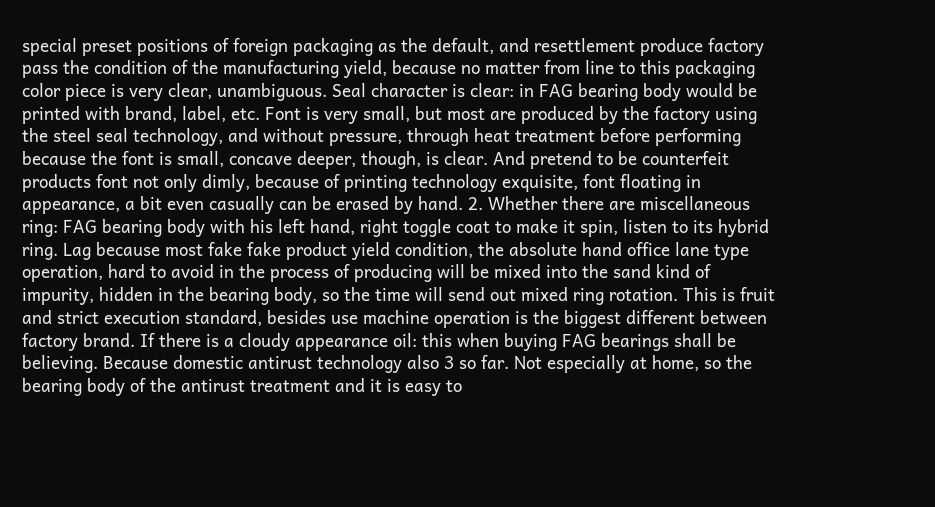special preset positions of foreign packaging as the default, and resettlement produce factory pass the condition of the manufacturing yield, because no matter from line to this packaging color piece is very clear, unambiguous. Seal character is clear: in FAG bearing body would be printed with brand, label, etc. Font is very small, but most are produced by the factory using the steel seal technology, and without pressure, through heat treatment before performing because the font is small, concave deeper, though, is clear. And pretend to be counterfeit products font not only dimly, because of printing technology exquisite, font floating in appearance, a bit even casually can be erased by hand. 2. Whether there are miscellaneous ring: FAG bearing body with his left hand, right toggle coat to make it spin, listen to its hybrid ring. Lag because most fake fake product yield condition, the absolute hand office lane type operation, hard to avoid in the process of producing will be mixed into the sand kind of impurity, hidden in the bearing body, so the time will send out mixed ring rotation. This is fruit and strict execution standard, besides use machine operation is the biggest different between factory brand. If there is a cloudy appearance oil: this when buying FAG bearings shall be believing. Because domestic antirust technology also 3 so far. Not especially at home, so the bearing body of the antirust treatment and it is easy to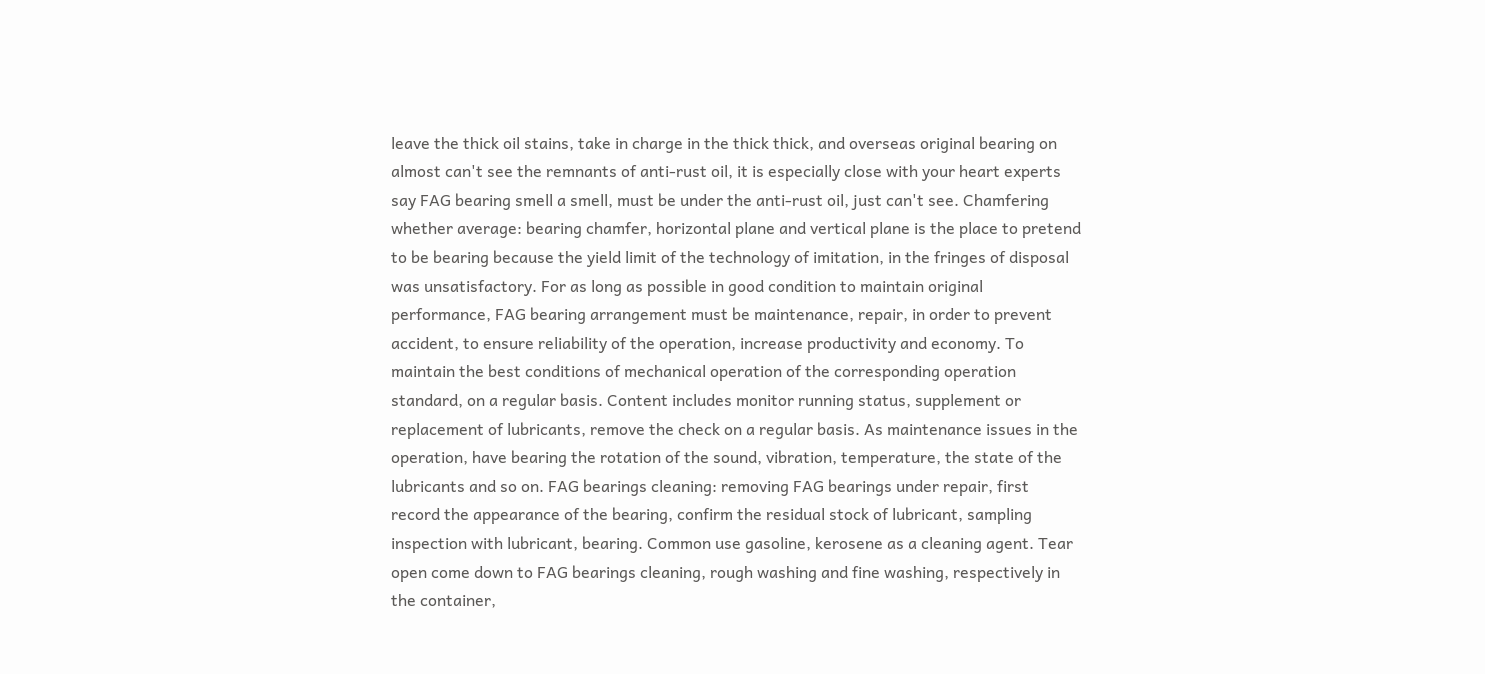leave the thick oil stains, take in charge in the thick thick, and overseas original bearing on almost can't see the remnants of anti-rust oil, it is especially close with your heart experts say FAG bearing smell a smell, must be under the anti-rust oil, just can't see. Chamfering whether average: bearing chamfer, horizontal plane and vertical plane is the place to pretend to be bearing because the yield limit of the technology of imitation, in the fringes of disposal was unsatisfactory. For as long as possible in good condition to maintain original performance, FAG bearing arrangement must be maintenance, repair, in order to prevent accident, to ensure reliability of the operation, increase productivity and economy. To maintain the best conditions of mechanical operation of the corresponding operation standard, on a regular basis. Content includes monitor running status, supplement or replacement of lubricants, remove the check on a regular basis. As maintenance issues in the operation, have bearing the rotation of the sound, vibration, temperature, the state of the lubricants and so on. FAG bearings cleaning: removing FAG bearings under repair, first record the appearance of the bearing, confirm the residual stock of lubricant, sampling inspection with lubricant, bearing. Common use gasoline, kerosene as a cleaning agent. Tear open come down to FAG bearings cleaning, rough washing and fine washing, respectively in the container,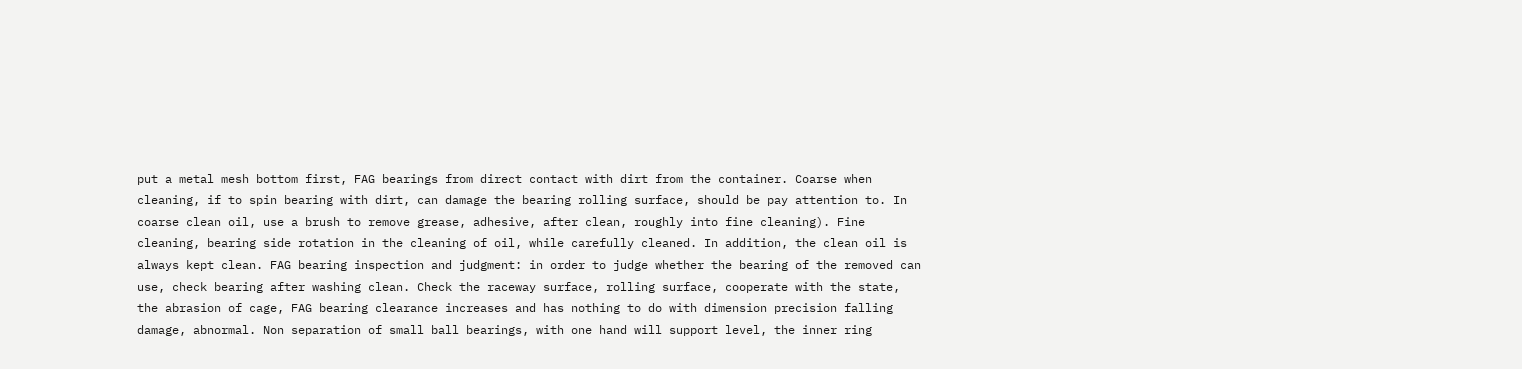put a metal mesh bottom first, FAG bearings from direct contact with dirt from the container. Coarse when cleaning, if to spin bearing with dirt, can damage the bearing rolling surface, should be pay attention to. In coarse clean oil, use a brush to remove grease, adhesive, after clean, roughly into fine cleaning). Fine cleaning, bearing side rotation in the cleaning of oil, while carefully cleaned. In addition, the clean oil is always kept clean. FAG bearing inspection and judgment: in order to judge whether the bearing of the removed can use, check bearing after washing clean. Check the raceway surface, rolling surface, cooperate with the state, the abrasion of cage, FAG bearing clearance increases and has nothing to do with dimension precision falling damage, abnormal. Non separation of small ball bearings, with one hand will support level, the inner ring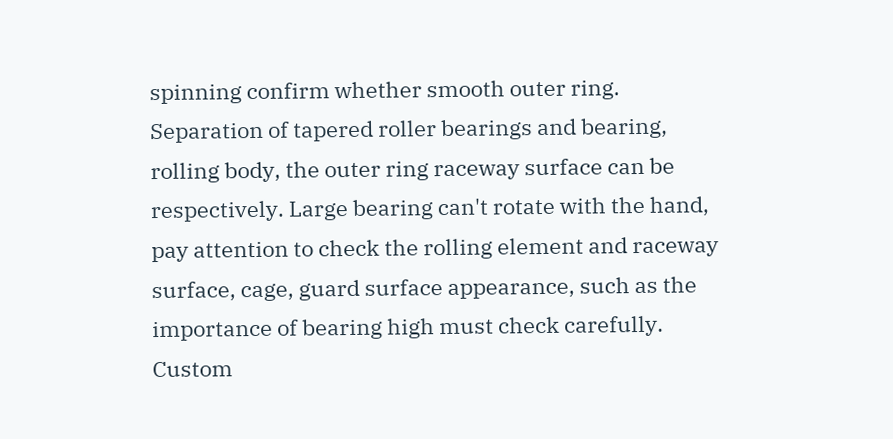spinning confirm whether smooth outer ring. Separation of tapered roller bearings and bearing, rolling body, the outer ring raceway surface can be respectively. Large bearing can't rotate with the hand, pay attention to check the rolling element and raceway surface, cage, guard surface appearance, such as the importance of bearing high must check carefully.
Custom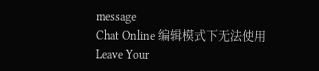message
Chat Online 编辑模式下无法使用
Leave Your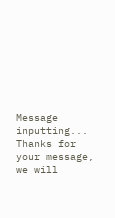Message inputting...
Thanks for your message, we will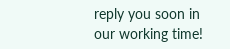reply you soon in our working time!